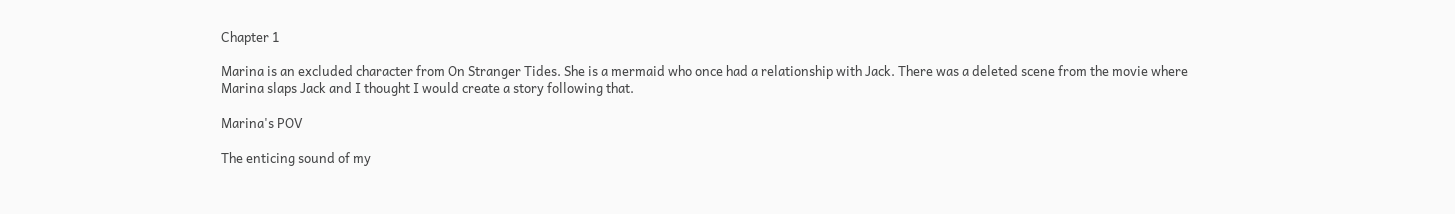Chapter 1

Marina is an excluded character from On Stranger Tides. She is a mermaid who once had a relationship with Jack. There was a deleted scene from the movie where Marina slaps Jack and I thought I would create a story following that.

Marina's POV

The enticing sound of my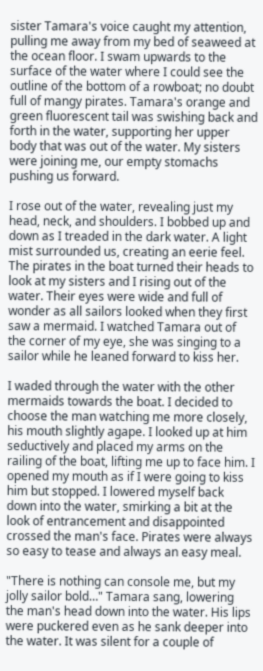sister Tamara's voice caught my attention, pulling me away from my bed of seaweed at the ocean floor. I swam upwards to the surface of the water where I could see the outline of the bottom of a rowboat; no doubt full of mangy pirates. Tamara's orange and green fluorescent tail was swishing back and forth in the water, supporting her upper body that was out of the water. My sisters were joining me, our empty stomachs pushing us forward.

I rose out of the water, revealing just my head, neck, and shoulders. I bobbed up and down as I treaded in the dark water. A light mist surrounded us, creating an eerie feel. The pirates in the boat turned their heads to look at my sisters and I rising out of the water. Their eyes were wide and full of wonder as all sailors looked when they first saw a mermaid. I watched Tamara out of the corner of my eye, she was singing to a sailor while he leaned forward to kiss her.

I waded through the water with the other mermaids towards the boat. I decided to choose the man watching me more closely, his mouth slightly agape. I looked up at him seductively and placed my arms on the railing of the boat, lifting me up to face him. I opened my mouth as if I were going to kiss him but stopped. I lowered myself back down into the water, smirking a bit at the look of entrancement and disappointed crossed the man's face. Pirates were always so easy to tease and always an easy meal.

"There is nothing can console me, but my jolly sailor bold…" Tamara sang, lowering the man's head down into the water. His lips were puckered even as he sank deeper into the water. It was silent for a couple of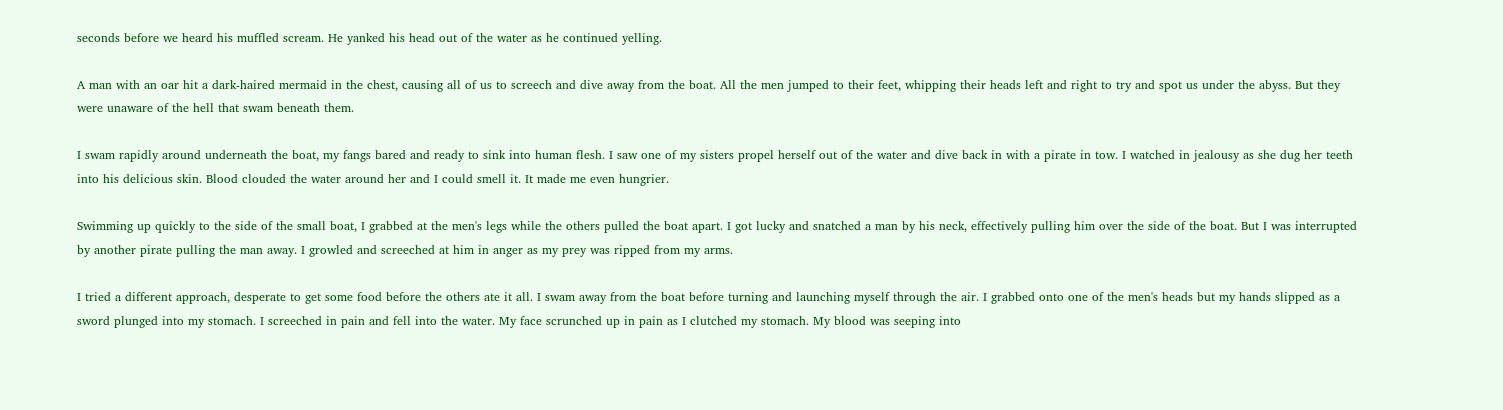seconds before we heard his muffled scream. He yanked his head out of the water as he continued yelling.

A man with an oar hit a dark-haired mermaid in the chest, causing all of us to screech and dive away from the boat. All the men jumped to their feet, whipping their heads left and right to try and spot us under the abyss. But they were unaware of the hell that swam beneath them.

I swam rapidly around underneath the boat, my fangs bared and ready to sink into human flesh. I saw one of my sisters propel herself out of the water and dive back in with a pirate in tow. I watched in jealousy as she dug her teeth into his delicious skin. Blood clouded the water around her and I could smell it. It made me even hungrier.

Swimming up quickly to the side of the small boat, I grabbed at the men's legs while the others pulled the boat apart. I got lucky and snatched a man by his neck, effectively pulling him over the side of the boat. But I was interrupted by another pirate pulling the man away. I growled and screeched at him in anger as my prey was ripped from my arms.

I tried a different approach, desperate to get some food before the others ate it all. I swam away from the boat before turning and launching myself through the air. I grabbed onto one of the men's heads but my hands slipped as a sword plunged into my stomach. I screeched in pain and fell into the water. My face scrunched up in pain as I clutched my stomach. My blood was seeping into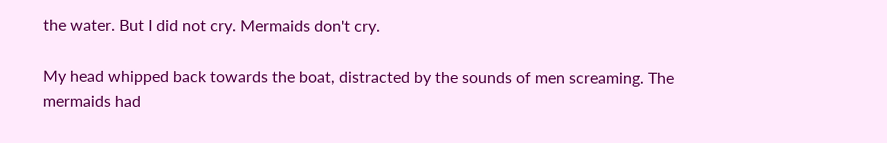the water. But I did not cry. Mermaids don't cry.

My head whipped back towards the boat, distracted by the sounds of men screaming. The mermaids had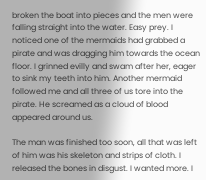broken the boat into pieces and the men were falling straight into the water. Easy prey. I noticed one of the mermaids had grabbed a pirate and was dragging him towards the ocean floor. I grinned evilly and swam after her, eager to sink my teeth into him. Another mermaid followed me and all three of us tore into the pirate. He screamed as a cloud of blood appeared around us.

The man was finished too soon, all that was left of him was his skeleton and strips of cloth. I released the bones in disgust. I wanted more. I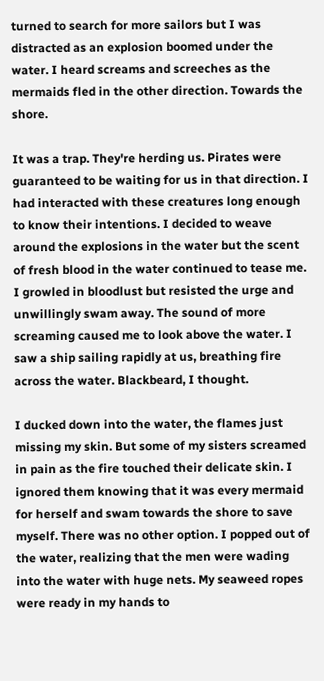turned to search for more sailors but I was distracted as an explosion boomed under the water. I heard screams and screeches as the mermaids fled in the other direction. Towards the shore.

It was a trap. They're herding us. Pirates were guaranteed to be waiting for us in that direction. I had interacted with these creatures long enough to know their intentions. I decided to weave around the explosions in the water but the scent of fresh blood in the water continued to tease me. I growled in bloodlust but resisted the urge and unwillingly swam away. The sound of more screaming caused me to look above the water. I saw a ship sailing rapidly at us, breathing fire across the water. Blackbeard, I thought.

I ducked down into the water, the flames just missing my skin. But some of my sisters screamed in pain as the fire touched their delicate skin. I ignored them knowing that it was every mermaid for herself and swam towards the shore to save myself. There was no other option. I popped out of the water, realizing that the men were wading into the water with huge nets. My seaweed ropes were ready in my hands to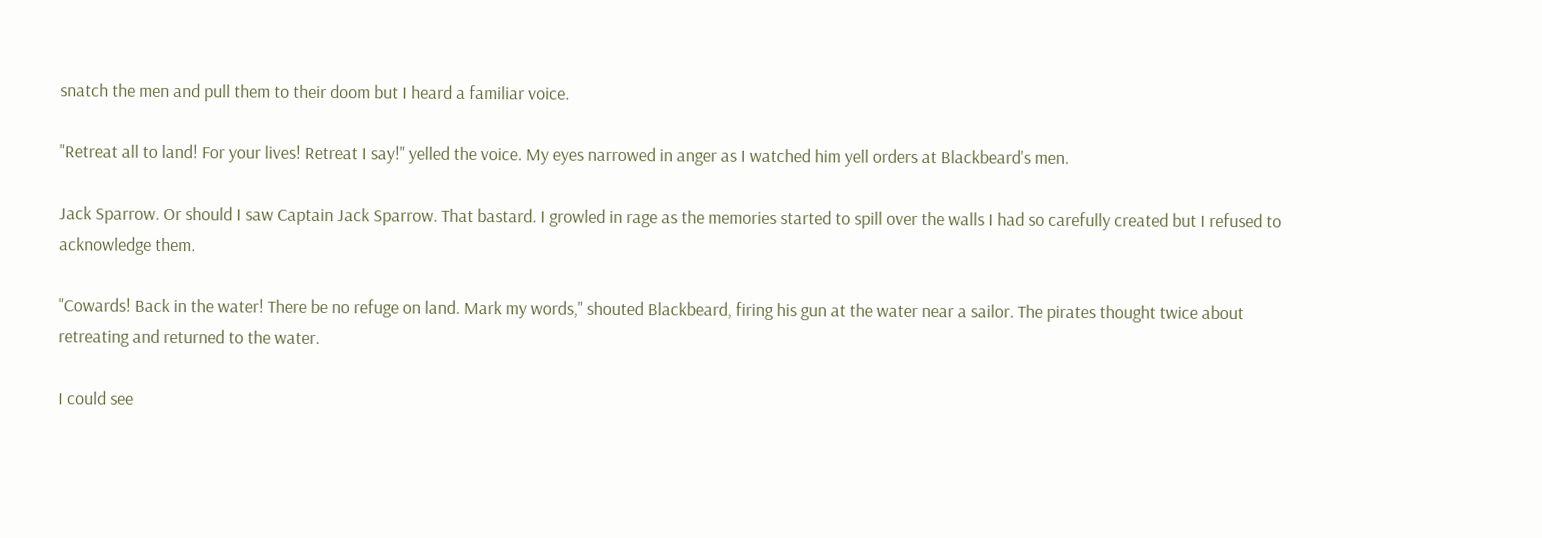snatch the men and pull them to their doom but I heard a familiar voice.

"Retreat all to land! For your lives! Retreat I say!" yelled the voice. My eyes narrowed in anger as I watched him yell orders at Blackbeard's men.

Jack Sparrow. Or should I saw Captain Jack Sparrow. That bastard. I growled in rage as the memories started to spill over the walls I had so carefully created but I refused to acknowledge them.

"Cowards! Back in the water! There be no refuge on land. Mark my words," shouted Blackbeard, firing his gun at the water near a sailor. The pirates thought twice about retreating and returned to the water.

I could see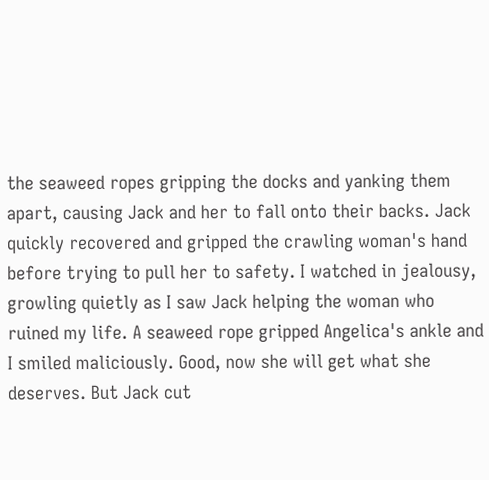the seaweed ropes gripping the docks and yanking them apart, causing Jack and her to fall onto their backs. Jack quickly recovered and gripped the crawling woman's hand before trying to pull her to safety. I watched in jealousy, growling quietly as I saw Jack helping the woman who ruined my life. A seaweed rope gripped Angelica's ankle and I smiled maliciously. Good, now she will get what she deserves. But Jack cut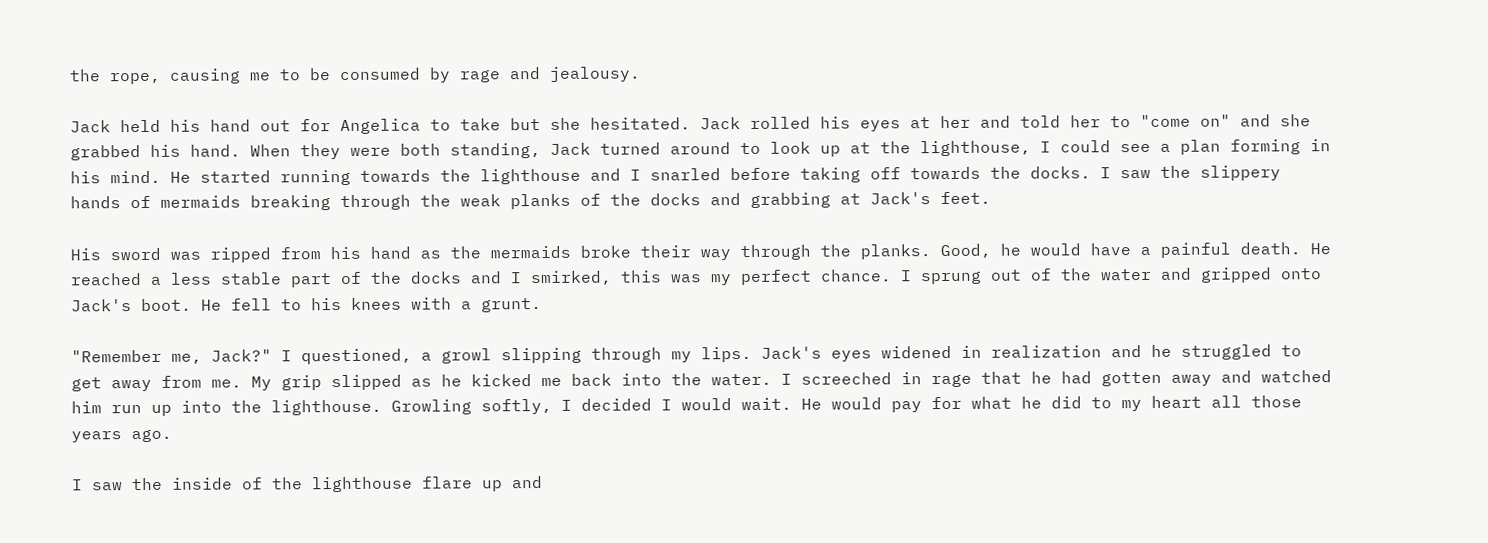the rope, causing me to be consumed by rage and jealousy.

Jack held his hand out for Angelica to take but she hesitated. Jack rolled his eyes at her and told her to "come on" and she grabbed his hand. When they were both standing, Jack turned around to look up at the lighthouse, I could see a plan forming in his mind. He started running towards the lighthouse and I snarled before taking off towards the docks. I saw the slippery hands of mermaids breaking through the weak planks of the docks and grabbing at Jack's feet.

His sword was ripped from his hand as the mermaids broke their way through the planks. Good, he would have a painful death. He reached a less stable part of the docks and I smirked, this was my perfect chance. I sprung out of the water and gripped onto Jack's boot. He fell to his knees with a grunt.

"Remember me, Jack?" I questioned, a growl slipping through my lips. Jack's eyes widened in realization and he struggled to get away from me. My grip slipped as he kicked me back into the water. I screeched in rage that he had gotten away and watched him run up into the lighthouse. Growling softly, I decided I would wait. He would pay for what he did to my heart all those years ago.

I saw the inside of the lighthouse flare up and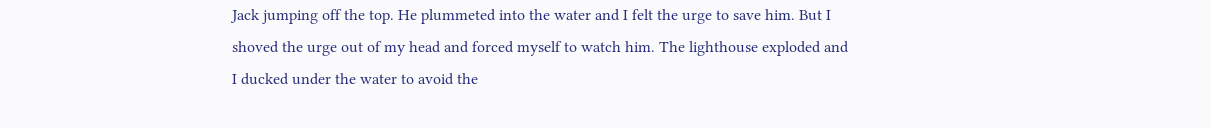Jack jumping off the top. He plummeted into the water and I felt the urge to save him. But I shoved the urge out of my head and forced myself to watch him. The lighthouse exploded and I ducked under the water to avoid the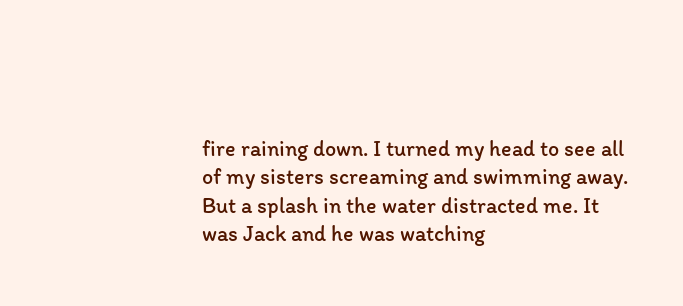fire raining down. I turned my head to see all of my sisters screaming and swimming away. But a splash in the water distracted me. It was Jack and he was watching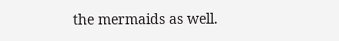the mermaids as well.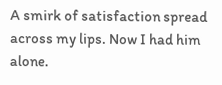A smirk of satisfaction spread across my lips. Now I had him alone.